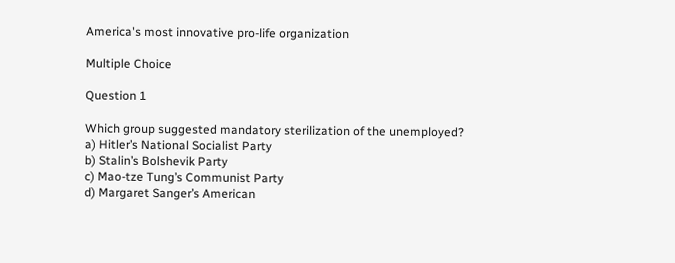America's most innovative pro-life organization

Multiple Choice

Question 1

Which group suggested mandatory sterilization of the unemployed?
a) Hitler’s National Socialist Party
b) Stalin’s Bolshevik Party
c) Mao-tze Tung’s Communist Party
d) Margaret Sanger’s American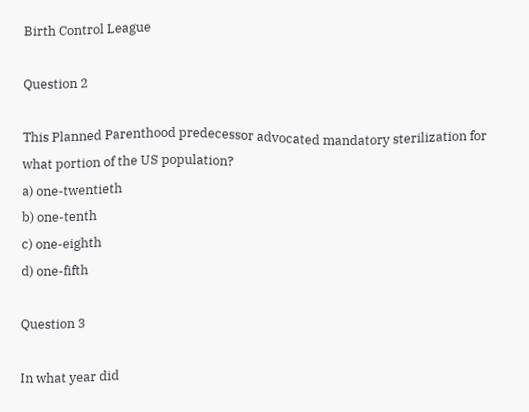Birth Control League

Question 2

This Planned Parenthood predecessor advocated mandatory sterilization for what portion of the US population?
a) one-twentieth
b) one-tenth
c) one-eighth
d) one-fifth

Question 3

In what year did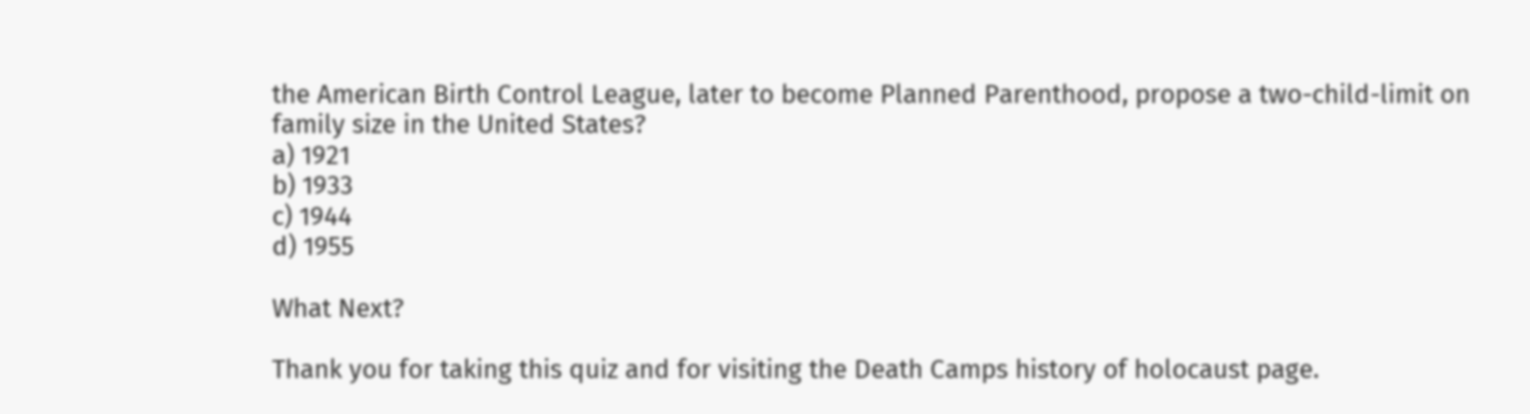the American Birth Control League, later to become Planned Parenthood, propose a two-child-limit on family size in the United States?
a) 1921
b) 1933
c) 1944
d) 1955

What Next?

Thank you for taking this quiz and for visiting the Death Camps history of holocaust page.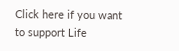Click here if you want to support Life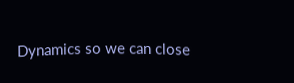Dynamics so we can close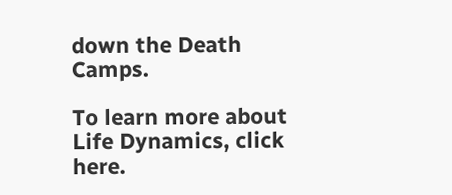down the Death Camps.

To learn more about Life Dynamics, click here.